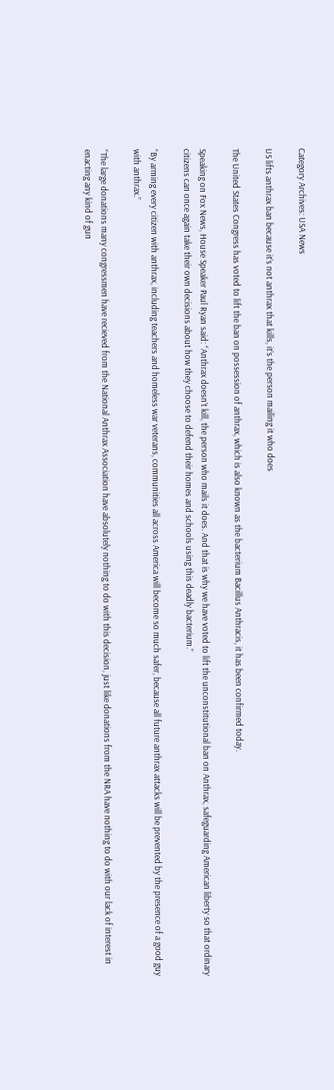Category Archives: USA News

US lifts anthrax ban because it’s not anthrax that kills, it’s the person mailing it who does

The United States Congress has voted to lift the ban on possession of anthrax, which is also known as the bacterium Bacillus Anthracis, it has been confirmed today.

Speaking on Fox News, House Speaker Paul Ryan said: “Anthrax doesn’t kill, the person who mails it does. And that is why we have voted to lift the unconstitutional ban on Anthrax, safeguarding American liberty so that ordinary citizens can once again take their own decisions about how they choose to defend their homes and schools using this deadly bacterium.”

“By arming every citizen with anthrax, including teachers and homeless war veterans, communities all across America will become so much safer, because all future anthrax attacks will be prevented by the presence of a good guy with anthrax.”

“The large donations many congressmen have recieved from the National Anthrax Association have absolutely nothing to do with this decision, just like donations from the NRA have nothing to do with our lack of interest in enacting any kind of gun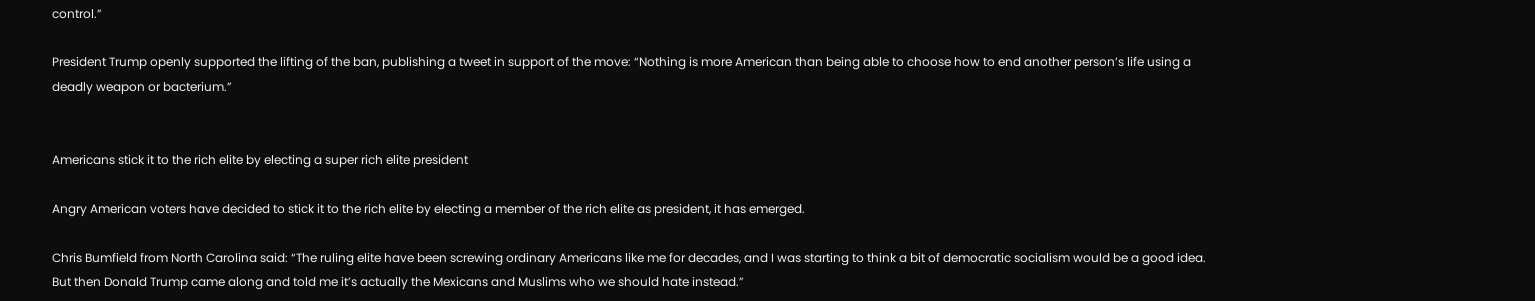control.”

President Trump openly supported the lifting of the ban, publishing a tweet in support of the move: “Nothing is more American than being able to choose how to end another person’s life using a deadly weapon or bacterium.”


Americans stick it to the rich elite by electing a super rich elite president

Angry American voters have decided to stick it to the rich elite by electing a member of the rich elite as president, it has emerged.

Chris Bumfield from North Carolina said: “The ruling elite have been screwing ordinary Americans like me for decades, and I was starting to think a bit of democratic socialism would be a good idea. But then Donald Trump came along and told me it’s actually the Mexicans and Muslims who we should hate instead.”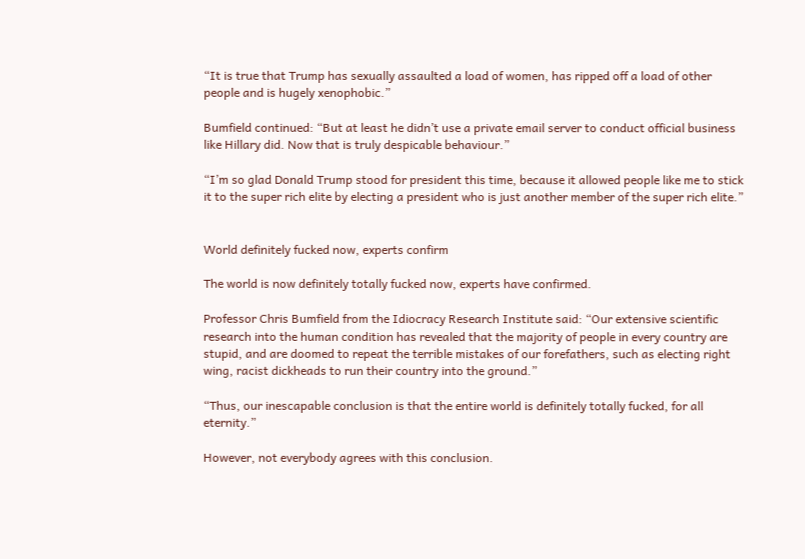“It is true that Trump has sexually assaulted a load of women, has ripped off a load of other people and is hugely xenophobic.”

Bumfield continued: “But at least he didn’t use a private email server to conduct official business like Hillary did. Now that is truly despicable behaviour.”

“I’m so glad Donald Trump stood for president this time, because it allowed people like me to stick it to the super rich elite by electing a president who is just another member of the super rich elite.”


World definitely fucked now, experts confirm

The world is now definitely totally fucked now, experts have confirmed.

Professor Chris Bumfield from the Idiocracy Research Institute said: “Our extensive scientific research into the human condition has revealed that the majority of people in every country are stupid, and are doomed to repeat the terrible mistakes of our forefathers, such as electing right wing, racist dickheads to run their country into the ground.”

“Thus, our inescapable conclusion is that the entire world is definitely totally fucked, for all eternity.”

However, not everybody agrees with this conclusion.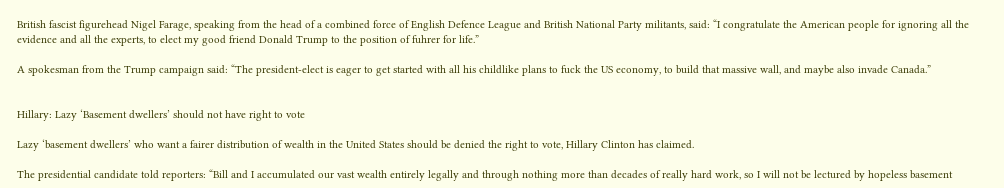British fascist figurehead Nigel Farage, speaking from the head of a combined force of English Defence League and British National Party militants, said: “I congratulate the American people for ignoring all the evidence and all the experts, to elect my good friend Donald Trump to the position of fuhrer for life.”

A spokesman from the Trump campaign said: “The president-elect is eager to get started with all his childlike plans to fuck the US economy, to build that massive wall, and maybe also invade Canada.”


Hillary: Lazy ‘Basement dwellers’ should not have right to vote

Lazy ‘basement dwellers’ who want a fairer distribution of wealth in the United States should be denied the right to vote, Hillary Clinton has claimed.

The presidential candidate told reporters: “Bill and I accumulated our vast wealth entirely legally and through nothing more than decades of really hard work, so I will not be lectured by hopeless basement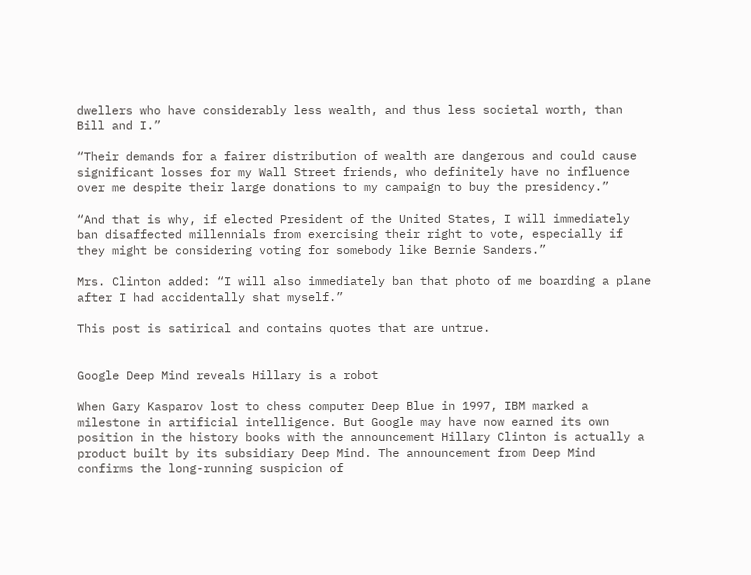dwellers who have considerably less wealth, and thus less societal worth, than Bill and I.”

“Their demands for a fairer distribution of wealth are dangerous and could cause significant losses for my Wall Street friends, who definitely have no influence over me despite their large donations to my campaign to buy the presidency.”

“And that is why, if elected President of the United States, I will immediately ban disaffected millennials from exercising their right to vote, especially if they might be considering voting for somebody like Bernie Sanders.”

Mrs. Clinton added: “I will also immediately ban that photo of me boarding a plane after I had accidentally shat myself.”

This post is satirical and contains quotes that are untrue.


Google Deep Mind reveals Hillary is a robot

When Gary Kasparov lost to chess computer Deep Blue in 1997, IBM marked a milestone in artificial intelligence. But Google may have now earned its own position in the history books with the announcement Hillary Clinton is actually a product built by its subsidiary Deep Mind. The announcement from Deep Mind confirms the long-running suspicion of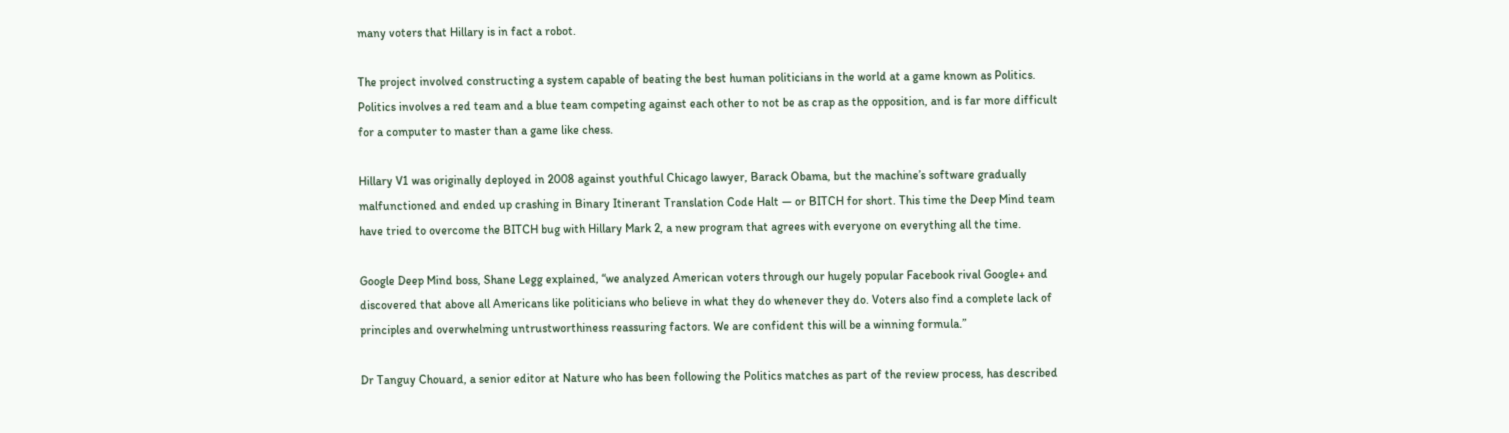many voters that Hillary is in fact a robot.

The project involved constructing a system capable of beating the best human politicians in the world at a game known as Politics. Politics involves a red team and a blue team competing against each other to not be as crap as the opposition, and is far more difficult for a computer to master than a game like chess.

Hillary V1 was originally deployed in 2008 against youthful Chicago lawyer, Barack Obama, but the machine’s software gradually malfunctioned and ended up crashing in Binary Itinerant Translation Code Halt — or BITCH for short. This time the Deep Mind team have tried to overcome the BITCH bug with Hillary Mark 2, a new program that agrees with everyone on everything all the time.

Google Deep Mind boss, Shane Legg explained, “we analyzed American voters through our hugely popular Facebook rival Google+ and discovered that above all Americans like politicians who believe in what they do whenever they do. Voters also find a complete lack of principles and overwhelming untrustworthiness reassuring factors. We are confident this will be a winning formula.”

Dr Tanguy Chouard, a senior editor at Nature who has been following the Politics matches as part of the review process, has described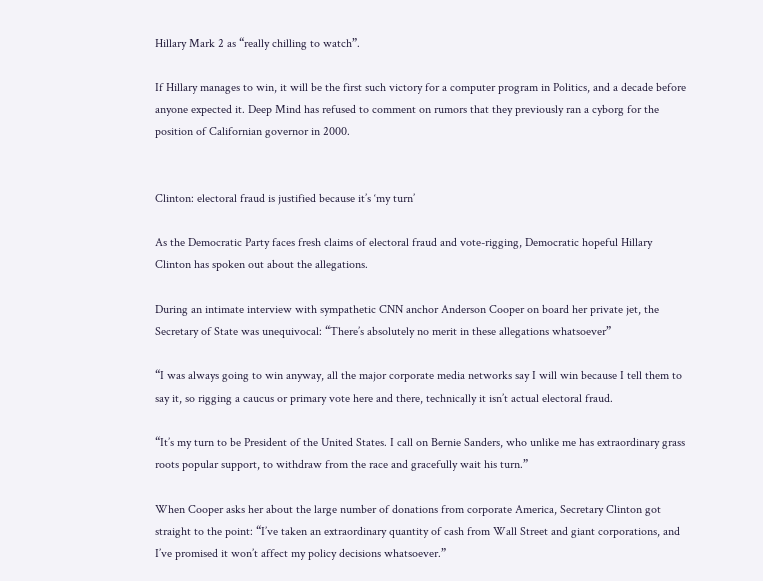Hillary Mark 2 as “really chilling to watch”.

If Hillary manages to win, it will be the first such victory for a computer program in Politics, and a decade before anyone expected it. Deep Mind has refused to comment on rumors that they previously ran a cyborg for the position of Californian governor in 2000.


Clinton: electoral fraud is justified because it’s ‘my turn’

As the Democratic Party faces fresh claims of electoral fraud and vote-rigging, Democratic hopeful Hillary Clinton has spoken out about the allegations.

During an intimate interview with sympathetic CNN anchor Anderson Cooper on board her private jet, the Secretary of State was unequivocal: “There’s absolutely no merit in these allegations whatsoever”

“I was always going to win anyway, all the major corporate media networks say I will win because I tell them to say it, so rigging a caucus or primary vote here and there, technically it isn’t actual electoral fraud.

“It’s my turn to be President of the United States. I call on Bernie Sanders, who unlike me has extraordinary grass roots popular support, to withdraw from the race and gracefully wait his turn.”

When Cooper asks her about the large number of donations from corporate America, Secretary Clinton got straight to the point: “I’ve taken an extraordinary quantity of cash from Wall Street and giant corporations, and I’ve promised it won’t affect my policy decisions whatsoever.”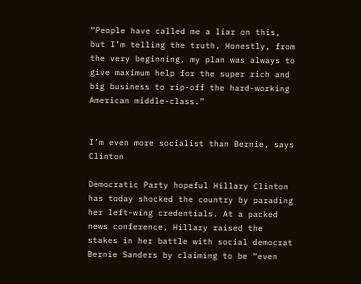“People have called me a liar on this, but I’m telling the truth. Honestly, from the very beginning, my plan was always to give maximum help for the super rich and big business to rip-off the hard-working American middle-class.”


I’m even more socialist than Bernie, says Clinton

Democratic Party hopeful Hillary Clinton has today shocked the country by parading her left-wing credentials. At a packed news conference, Hillary raised the stakes in her battle with social democrat Bernie Sanders by claiming to be “even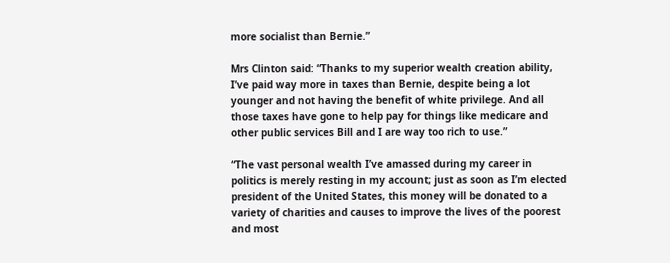more socialist than Bernie.”

Mrs Clinton said: “Thanks to my superior wealth creation ability, I’ve paid way more in taxes than Bernie, despite being a lot younger and not having the benefit of white privilege. And all those taxes have gone to help pay for things like medicare and other public services Bill and I are way too rich to use.”

“The vast personal wealth I’ve amassed during my career in politics is merely resting in my account; just as soon as I’m elected president of the United States, this money will be donated to a variety of charities and causes to improve the lives of the poorest and most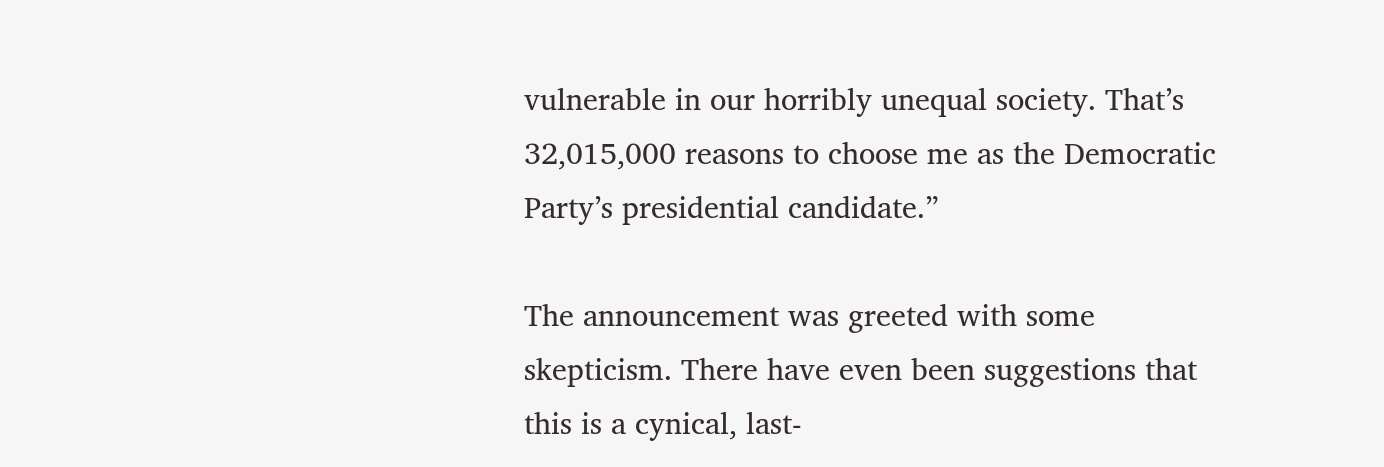vulnerable in our horribly unequal society. That’s 32,015,000 reasons to choose me as the Democratic Party’s presidential candidate.”

The announcement was greeted with some skepticism. There have even been suggestions that this is a cynical, last-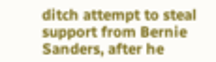ditch attempt to steal support from Bernie Sanders, after he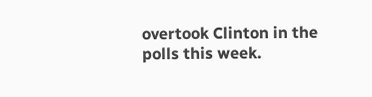overtook Clinton in the polls this week.